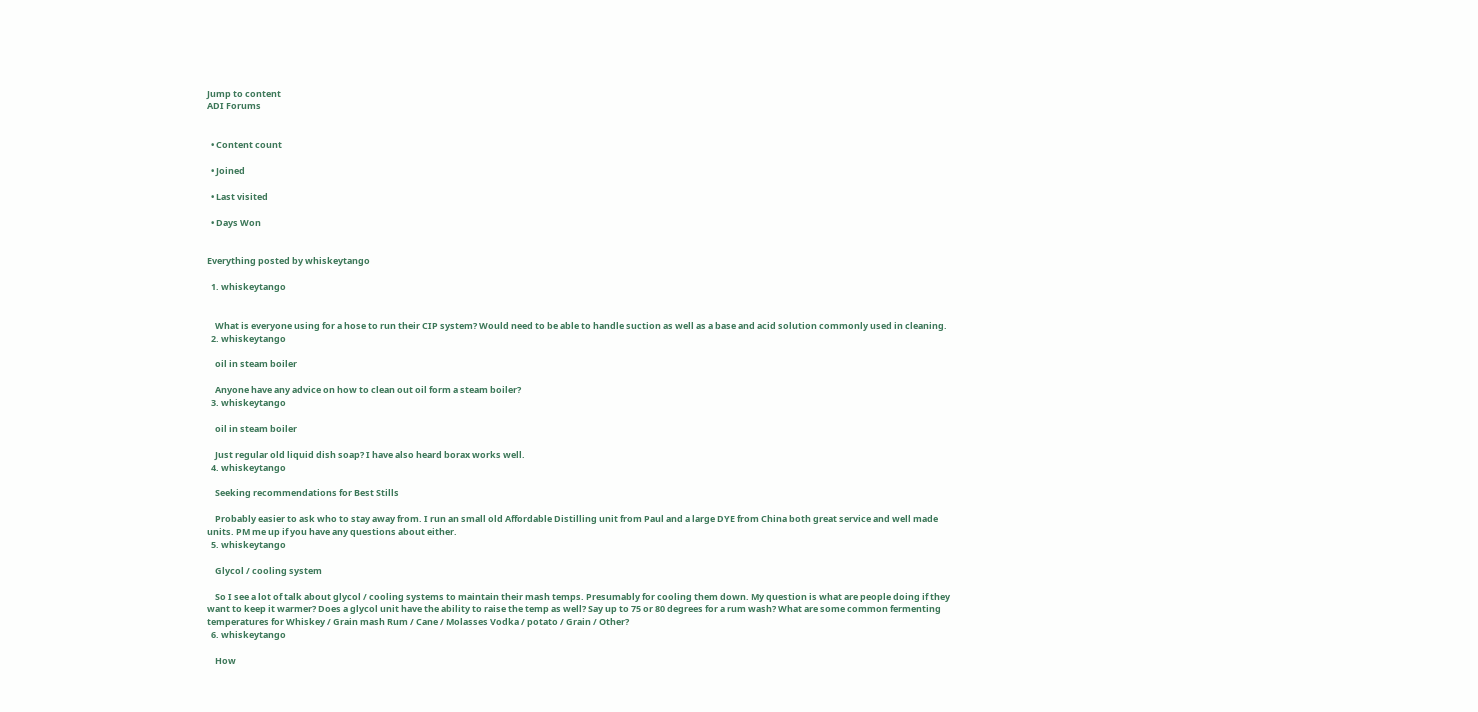Jump to content
ADI Forums


  • Content count

  • Joined

  • Last visited

  • Days Won


Everything posted by whiskeytango

  1. whiskeytango


    What is everyone using for a hose to run their CIP system? Would need to be able to handle suction as well as a base and acid solution commonly used in cleaning.
  2. whiskeytango

    oil in steam boiler

    Anyone have any advice on how to clean out oil form a steam boiler?
  3. whiskeytango

    oil in steam boiler

    Just regular old liquid dish soap? I have also heard borax works well.
  4. whiskeytango

    Seeking recommendations for Best Stills

    Probably easier to ask who to stay away from. I run an small old Affordable Distilling unit from Paul and a large DYE from China both great service and well made units. PM me up if you have any questions about either.
  5. whiskeytango

    Glycol / cooling system

    So I see a lot of talk about glycol / cooling systems to maintain their mash temps. Presumably for cooling them down. My question is what are people doing if they want to keep it warmer? Does a glycol unit have the ability to raise the temp as well? Say up to 75 or 80 degrees for a rum wash? What are some common fermenting temperatures for Whiskey / Grain mash Rum / Cane / Molasses Vodka / potato / Grain / Other?
  6. whiskeytango

    How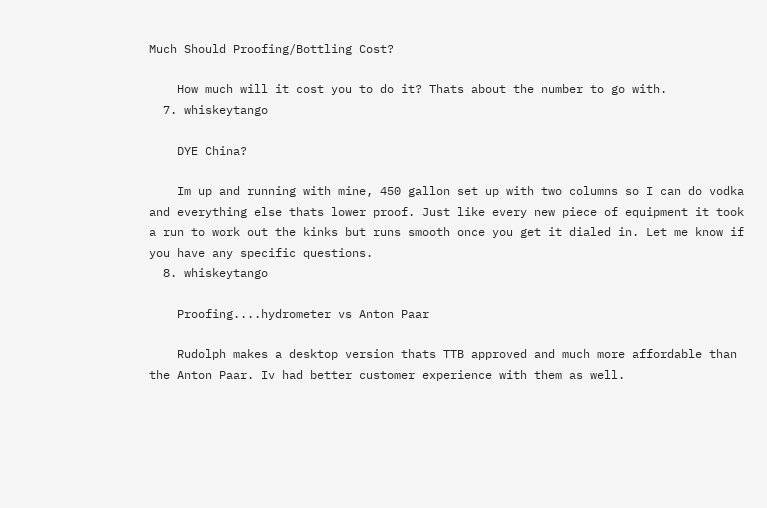Much Should Proofing/Bottling Cost?

    How much will it cost you to do it? Thats about the number to go with.
  7. whiskeytango

    DYE China?

    Im up and running with mine, 450 gallon set up with two columns so I can do vodka and everything else thats lower proof. Just like every new piece of equipment it took a run to work out the kinks but runs smooth once you get it dialed in. Let me know if you have any specific questions.
  8. whiskeytango

    Proofing....hydrometer vs Anton Paar

    Rudolph makes a desktop version thats TTB approved and much more affordable than the Anton Paar. Iv had better customer experience with them as well.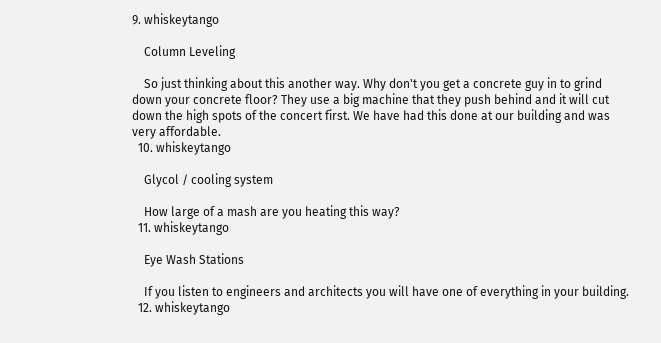9. whiskeytango

    Column Leveling

    So just thinking about this another way. Why don't you get a concrete guy in to grind down your concrete floor? They use a big machine that they push behind and it will cut down the high spots of the concert first. We have had this done at our building and was very affordable.
  10. whiskeytango

    Glycol / cooling system

    How large of a mash are you heating this way?
  11. whiskeytango

    Eye Wash Stations

    If you listen to engineers and architects you will have one of everything in your building.
  12. whiskeytango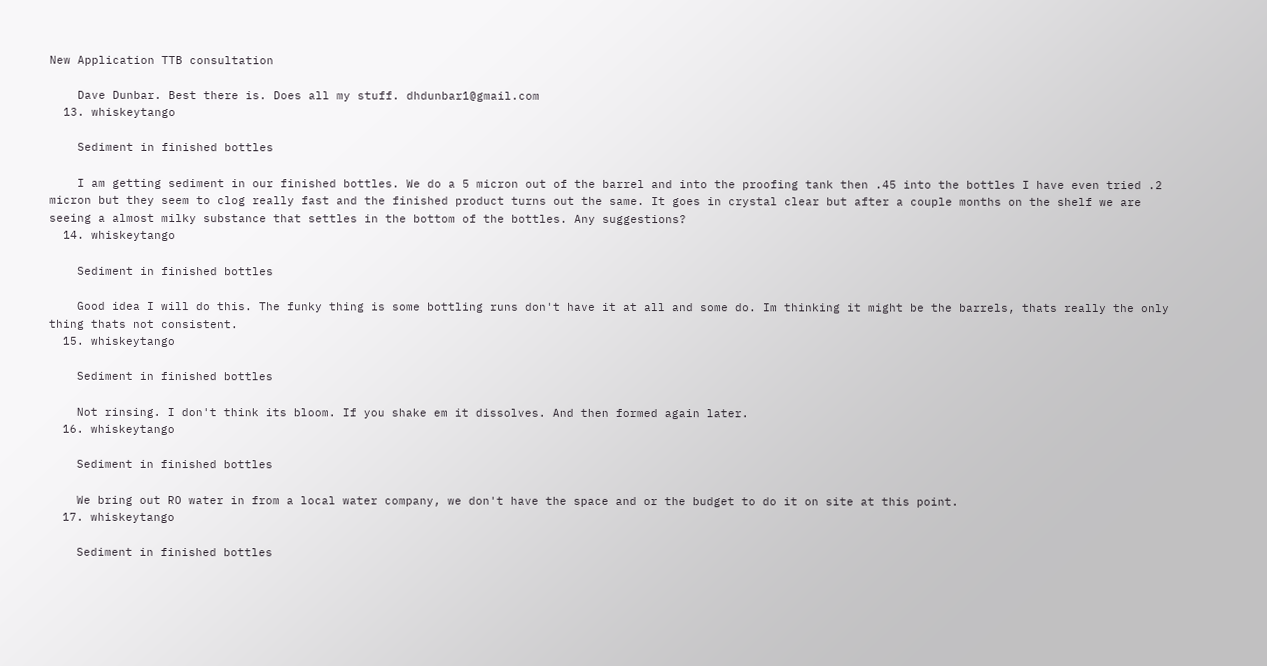New Application TTB consultation

    Dave Dunbar. Best there is. Does all my stuff. dhdunbar1@gmail.com
  13. whiskeytango

    Sediment in finished bottles

    I am getting sediment in our finished bottles. We do a 5 micron out of the barrel and into the proofing tank then .45 into the bottles I have even tried .2 micron but they seem to clog really fast and the finished product turns out the same. It goes in crystal clear but after a couple months on the shelf we are seeing a almost milky substance that settles in the bottom of the bottles. Any suggestions?
  14. whiskeytango

    Sediment in finished bottles

    Good idea I will do this. The funky thing is some bottling runs don't have it at all and some do. Im thinking it might be the barrels, thats really the only thing thats not consistent.
  15. whiskeytango

    Sediment in finished bottles

    Not rinsing. I don't think its bloom. If you shake em it dissolves. And then formed again later.
  16. whiskeytango

    Sediment in finished bottles

    We bring out RO water in from a local water company, we don't have the space and or the budget to do it on site at this point.
  17. whiskeytango

    Sediment in finished bottles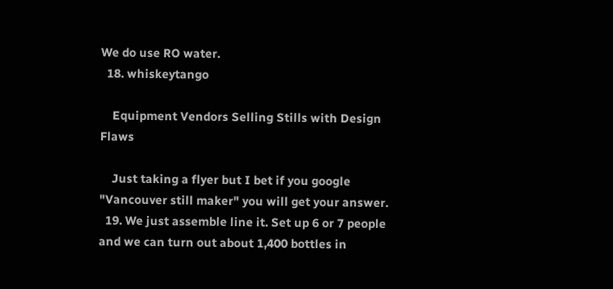We do use RO water.
  18. whiskeytango

    Equipment Vendors Selling Stills with Design Flaws

    Just taking a flyer but I bet if you google "Vancouver still maker" you will get your answer.
  19. We just assemble line it. Set up 6 or 7 people and we can turn out about 1,400 bottles in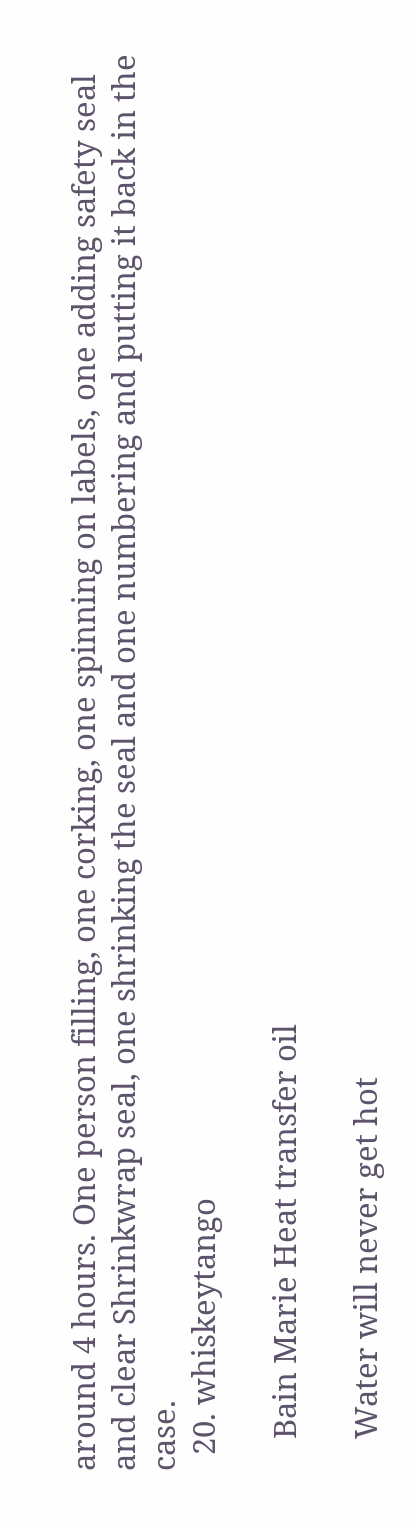around 4 hours. One person filling, one corking, one spinning on labels, one adding safety seal and clear Shrinkwrap seal, one shrinking the seal and one numbering and putting it back in the case.
  20. whiskeytango

    Bain Marie Heat transfer oil

    Water will never get hot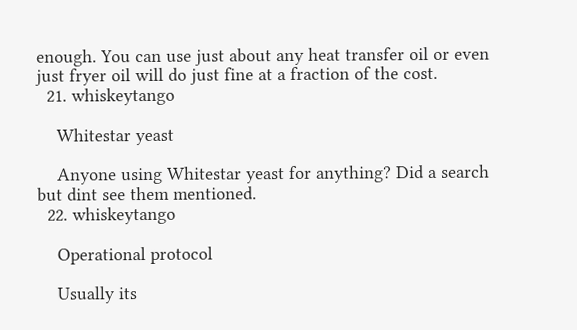enough. You can use just about any heat transfer oil or even just fryer oil will do just fine at a fraction of the cost.
  21. whiskeytango

    Whitestar yeast

    Anyone using Whitestar yeast for anything? Did a search but dint see them mentioned.
  22. whiskeytango

    Operational protocol

    Usually its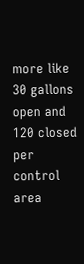more like 30 gallons open and 120 closed per control area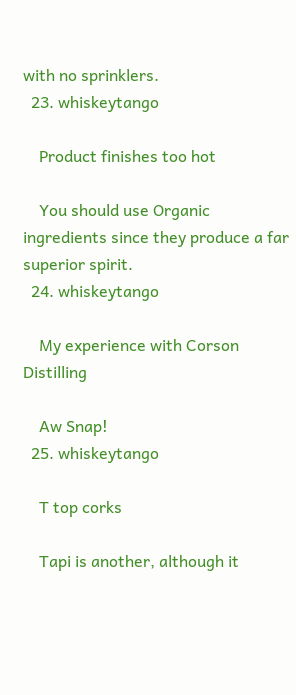with no sprinklers.
  23. whiskeytango

    Product finishes too hot

    You should use Organic ingredients since they produce a far superior spirit.
  24. whiskeytango

    My experience with Corson Distilling

    Aw Snap!
  25. whiskeytango

    T top corks

    Tapi is another, although it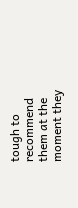tough to recommend them at the moment they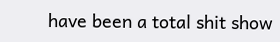have been a total shit show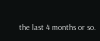the last 4 months or so.